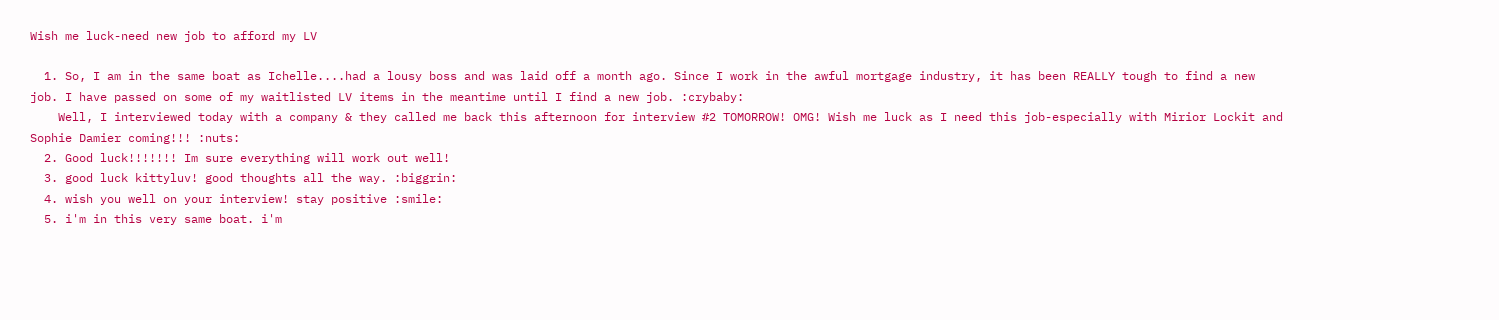Wish me luck-need new job to afford my LV

  1. So, I am in the same boat as Ichelle....had a lousy boss and was laid off a month ago. Since I work in the awful mortgage industry, it has been REALLY tough to find a new job. I have passed on some of my waitlisted LV items in the meantime until I find a new job. :crybaby:
    Well, I interviewed today with a company & they called me back this afternoon for interview #2 TOMORROW! OMG! Wish me luck as I need this job-especially with Mirior Lockit and Sophie Damier coming!!! :nuts:
  2. Good luck!!!!!!! Im sure everything will work out well!
  3. good luck kittyluv! good thoughts all the way. :biggrin:
  4. wish you well on your interview! stay positive :smile:
  5. i'm in this very same boat. i'm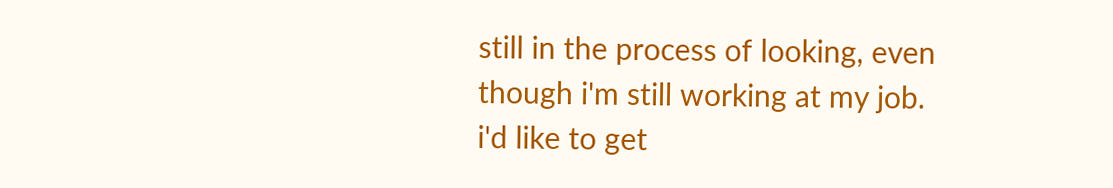still in the process of looking, even though i'm still working at my job. i'd like to get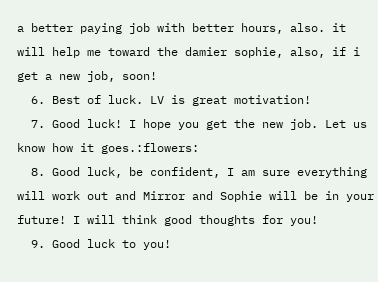a better paying job with better hours, also. it will help me toward the damier sophie, also, if i get a new job, soon!
  6. Best of luck. LV is great motivation!
  7. Good luck! I hope you get the new job. Let us know how it goes.:flowers:
  8. Good luck, be confident, I am sure everything will work out and Mirror and Sophie will be in your future! I will think good thoughts for you!
  9. Good luck to you!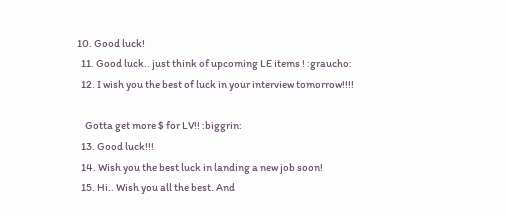10. Good luck!
  11. Good luck.. just think of upcoming LE items ! :graucho:
  12. I wish you the best of luck in your interview tomorrow!!!!

    Gotta get more $ for LV!! :biggrin:
  13. Good luck!!!
  14. Wish you the best luck in landing a new job soon!
  15. Hi.. Wish you all the best. And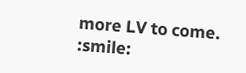more LV to come. :smile: